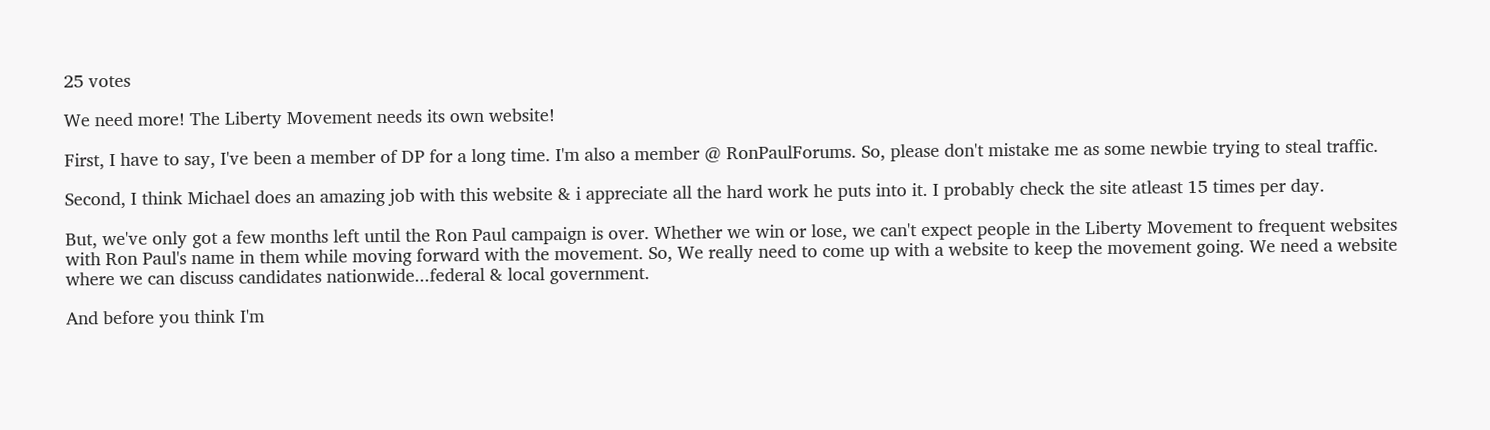25 votes

We need more! The Liberty Movement needs its own website!

First, I have to say, I've been a member of DP for a long time. I'm also a member @ RonPaulForums. So, please don't mistake me as some newbie trying to steal traffic.

Second, I think Michael does an amazing job with this website & i appreciate all the hard work he puts into it. I probably check the site atleast 15 times per day.

But, we've only got a few months left until the Ron Paul campaign is over. Whether we win or lose, we can't expect people in the Liberty Movement to frequent websites with Ron Paul's name in them while moving forward with the movement. So, We really need to come up with a website to keep the movement going. We need a website where we can discuss candidates nationwide...federal & local government.

And before you think I'm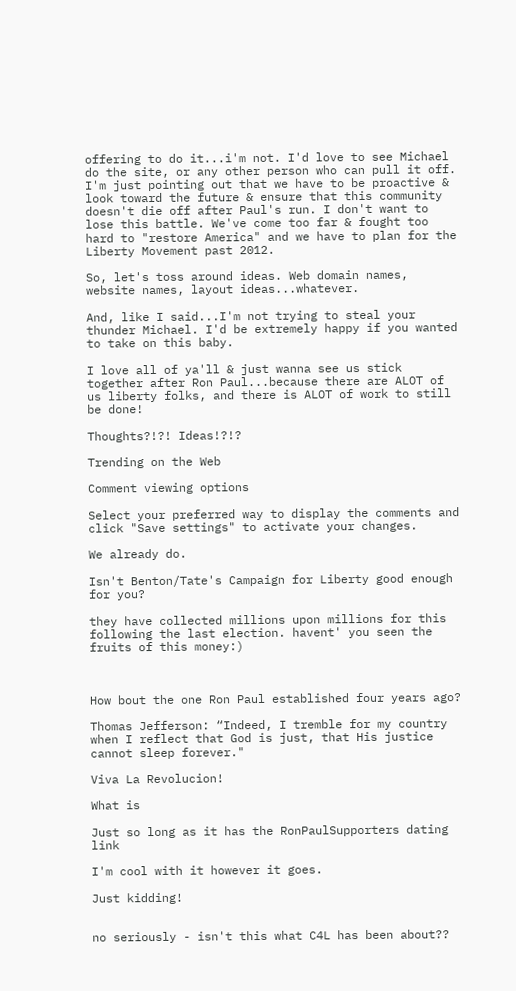offering to do it...i'm not. I'd love to see Michael do the site, or any other person who can pull it off. I'm just pointing out that we have to be proactive & look toward the future & ensure that this community doesn't die off after Paul's run. I don't want to lose this battle. We've come too far & fought too hard to "restore America" and we have to plan for the Liberty Movement past 2012.

So, let's toss around ideas. Web domain names, website names, layout ideas...whatever.

And, like I said...I'm not trying to steal your thunder Michael. I'd be extremely happy if you wanted to take on this baby.

I love all of ya'll & just wanna see us stick together after Ron Paul...because there are ALOT of us liberty folks, and there is ALOT of work to still be done!

Thoughts?!?! Ideas!?!?

Trending on the Web

Comment viewing options

Select your preferred way to display the comments and click "Save settings" to activate your changes.

We already do.

Isn't Benton/Tate's Campaign for Liberty good enough for you?

they have collected millions upon millions for this following the last election. havent' you seen the fruits of this money:)



How bout the one Ron Paul established four years ago?

Thomas Jefferson: “Indeed, I tremble for my country when I reflect that God is just, that His justice cannot sleep forever."

Viva La Revolucion!

What is

Just so long as it has the RonPaulSupporters dating link

I'm cool with it however it goes.

Just kidding!


no seriously - isn't this what C4L has been about??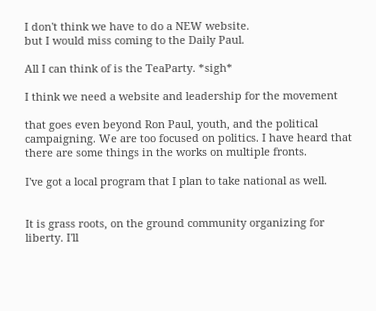I don't think we have to do a NEW website.
but I would miss coming to the Daily Paul.

All I can think of is the TeaParty. *sigh*

I think we need a website and leadership for the movement

that goes even beyond Ron Paul, youth, and the political campaigning. We are too focused on politics. I have heard that there are some things in the works on multiple fronts.

I've got a local program that I plan to take national as well.


It is grass roots, on the ground community organizing for liberty. I'll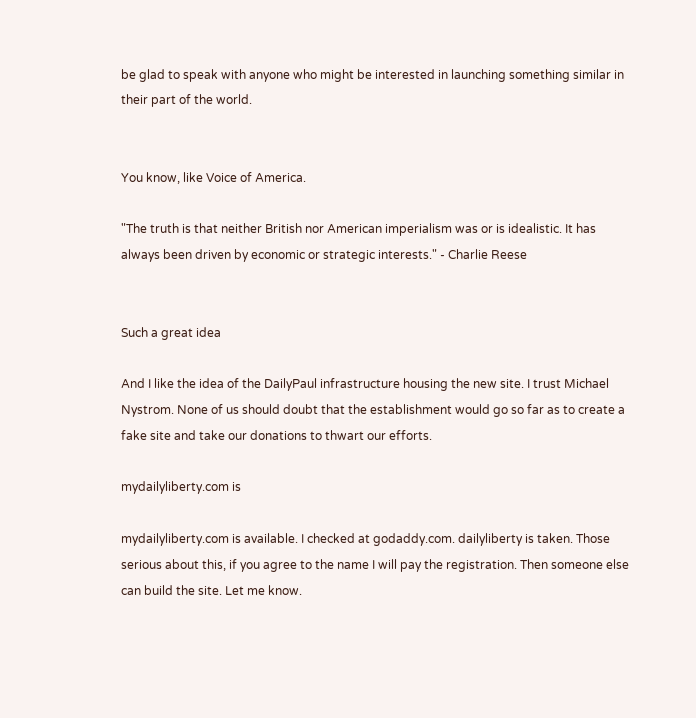be glad to speak with anyone who might be interested in launching something similar in their part of the world.


You know, like Voice of America.

"The truth is that neither British nor American imperialism was or is idealistic. It has always been driven by economic or strategic interests." - Charlie Reese


Such a great idea

And I like the idea of the DailyPaul infrastructure housing the new site. I trust Michael Nystrom. None of us should doubt that the establishment would go so far as to create a fake site and take our donations to thwart our efforts.

mydailyliberty.com is

mydailyliberty.com is available. I checked at godaddy.com. dailyliberty is taken. Those serious about this, if you agree to the name I will pay the registration. Then someone else can build the site. Let me know.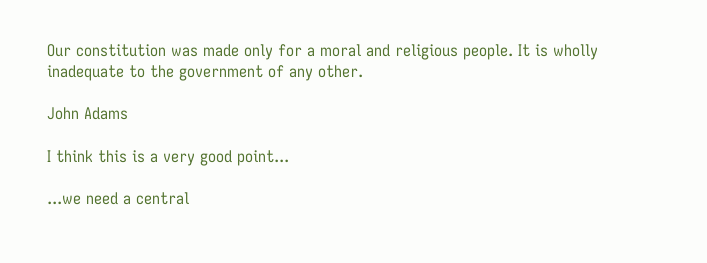Our constitution was made only for a moral and religious people. It is wholly inadequate to the government of any other.

John Adams

I think this is a very good point...

...we need a central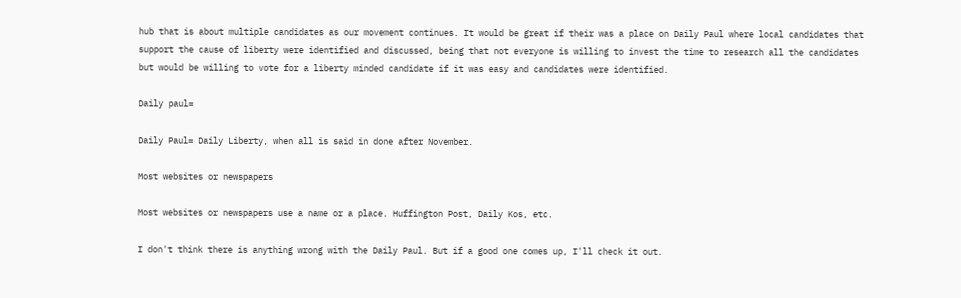hub that is about multiple candidates as our movement continues. It would be great if their was a place on Daily Paul where local candidates that support the cause of liberty were identified and discussed, being that not everyone is willing to invest the time to research all the candidates but would be willing to vote for a liberty minded candidate if it was easy and candidates were identified.

Daily paul=

Daily Paul= Daily Liberty, when all is said in done after November.

Most websites or newspapers

Most websites or newspapers use a name or a place. Huffington Post, Daily Kos, etc.

I don't think there is anything wrong with the Daily Paul. But if a good one comes up, I'll check it out.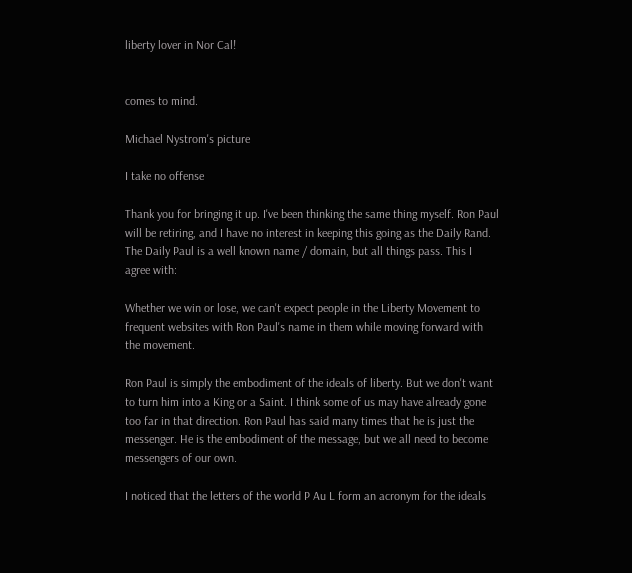liberty lover in Nor Cal!


comes to mind.

Michael Nystrom's picture

I take no offense

Thank you for bringing it up. I've been thinking the same thing myself. Ron Paul will be retiring, and I have no interest in keeping this going as the Daily Rand. The Daily Paul is a well known name / domain, but all things pass. This I agree with:

Whether we win or lose, we can't expect people in the Liberty Movement to frequent websites with Ron Paul's name in them while moving forward with the movement.

Ron Paul is simply the embodiment of the ideals of liberty. But we don't want to turn him into a King or a Saint. I think some of us may have already gone too far in that direction. Ron Paul has said many times that he is just the messenger. He is the embodiment of the message, but we all need to become messengers of our own.

I noticed that the letters of the world P Au L form an acronym for the ideals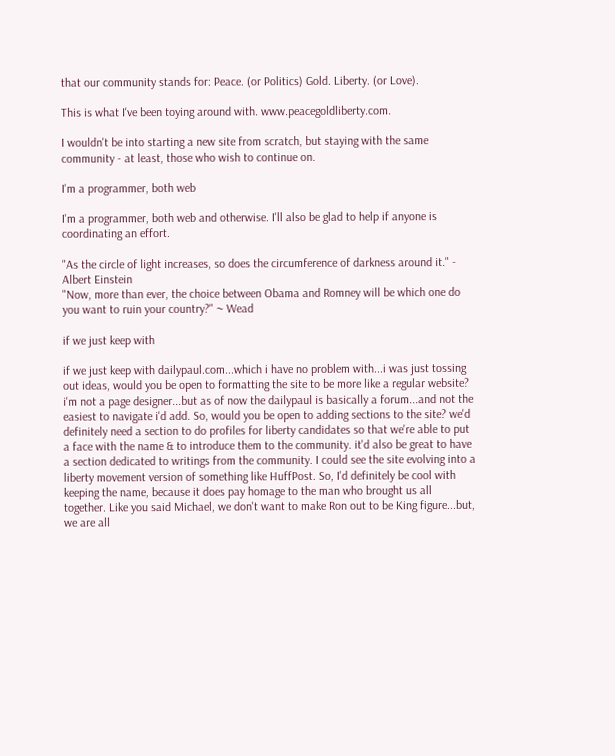that our community stands for: Peace. (or Politics) Gold. Liberty. (or Love).

This is what I've been toying around with. www.peacegoldliberty.com.

I wouldn't be into starting a new site from scratch, but staying with the same community - at least, those who wish to continue on.

I'm a programmer, both web

I'm a programmer, both web and otherwise. I'll also be glad to help if anyone is coordinating an effort.

"As the circle of light increases, so does the circumference of darkness around it." - Albert Einstein
"Now, more than ever, the choice between Obama and Romney will be which one do you want to ruin your country?" ~ Wead

if we just keep with

if we just keep with dailypaul.com...which i have no problem with...i was just tossing out ideas, would you be open to formatting the site to be more like a regular website? i'm not a page designer...but as of now the dailypaul is basically a forum...and not the easiest to navigate i'd add. So, would you be open to adding sections to the site? we'd definitely need a section to do profiles for liberty candidates so that we're able to put a face with the name & to introduce them to the community. it'd also be great to have a section dedicated to writings from the community. I could see the site evolving into a liberty movement version of something like HuffPost. So, I'd definitely be cool with keeping the name, because it does pay homage to the man who brought us all together. Like you said Michael, we don't want to make Ron out to be King figure...but, we are all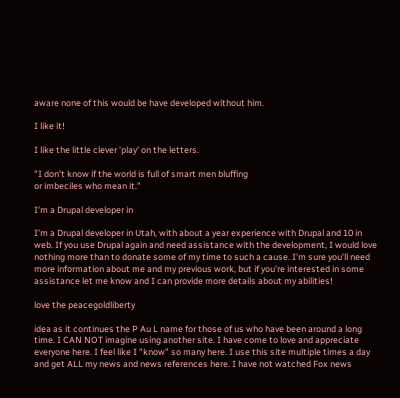aware none of this would be have developed without him.

I like it!

I like the little clever 'play' on the letters.

"I don't know if the world is full of smart men bluffing
or imbeciles who mean it."

I'm a Drupal developer in

I'm a Drupal developer in Utah, with about a year experience with Drupal and 10 in web. If you use Drupal again and need assistance with the development, I would love nothing more than to donate some of my time to such a cause. I'm sure you'll need more information about me and my previous work, but if you're interested in some assistance let me know and I can provide more details about my abilities!

love the peacegoldliberty

idea as it continues the P Au L name for those of us who have been around a long time. I CAN NOT imagine using another site. I have come to love and appreciate everyone here. I feel like I "know" so many here. I use this site multiple times a day and get ALL my news and news references here. I have not watched Fox news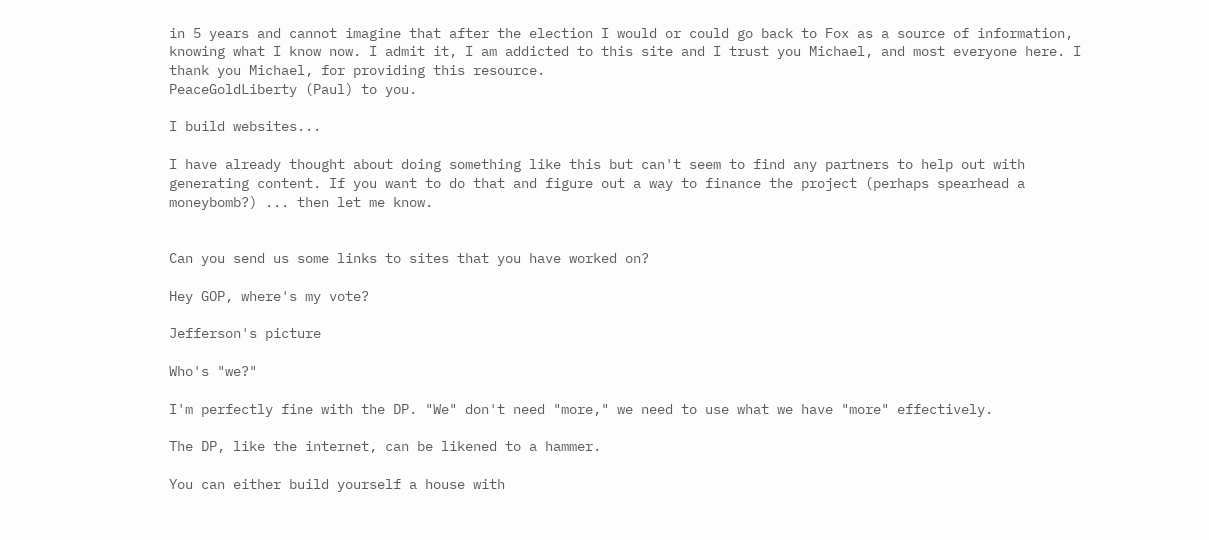in 5 years and cannot imagine that after the election I would or could go back to Fox as a source of information, knowing what I know now. I admit it, I am addicted to this site and I trust you Michael, and most everyone here. I thank you Michael, for providing this resource.
PeaceGoldLiberty (Paul) to you.

I build websites...

I have already thought about doing something like this but can't seem to find any partners to help out with generating content. If you want to do that and figure out a way to finance the project (perhaps spearhead a moneybomb?) ... then let me know.


Can you send us some links to sites that you have worked on?

Hey GOP, where's my vote?

Jefferson's picture

Who's "we?"

I'm perfectly fine with the DP. "We" don't need "more," we need to use what we have "more" effectively.

The DP, like the internet, can be likened to a hammer.

You can either build yourself a house with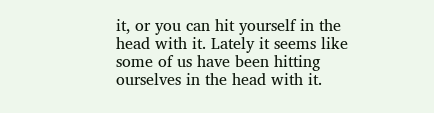it, or you can hit yourself in the head with it. Lately it seems like some of us have been hitting ourselves in the head with it.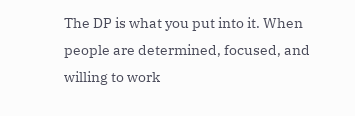The DP is what you put into it. When people are determined, focused, and willing to work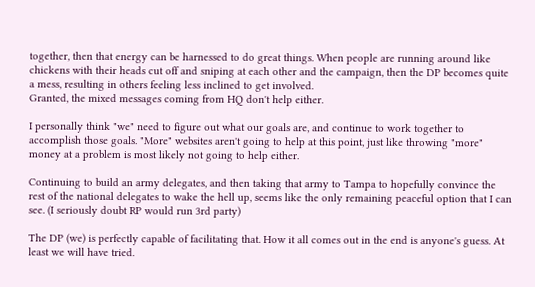together, then that energy can be harnessed to do great things. When people are running around like chickens with their heads cut off and sniping at each other and the campaign, then the DP becomes quite a mess, resulting in others feeling less inclined to get involved.
Granted, the mixed messages coming from HQ don't help either.

I personally think "we" need to figure out what our goals are, and continue to work together to accomplish those goals. "More" websites aren't going to help at this point, just like throwing "more" money at a problem is most likely not going to help either.

Continuing to build an army delegates, and then taking that army to Tampa to hopefully convince the rest of the national delegates to wake the hell up, seems like the only remaining peaceful option that I can see. (I seriously doubt RP would run 3rd party)

The DP (we) is perfectly capable of facilitating that. How it all comes out in the end is anyone's guess. At least we will have tried.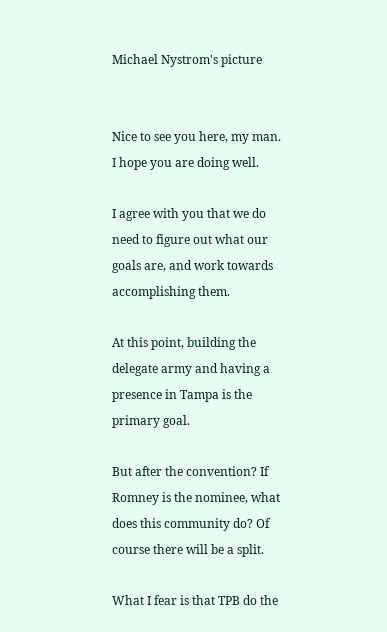Michael Nystrom's picture


Nice to see you here, my man. I hope you are doing well.

I agree with you that we do need to figure out what our goals are, and work towards accomplishing them.

At this point, building the delegate army and having a presence in Tampa is the primary goal.

But after the convention? If Romney is the nominee, what does this community do? Of course there will be a split.

What I fear is that TPB do the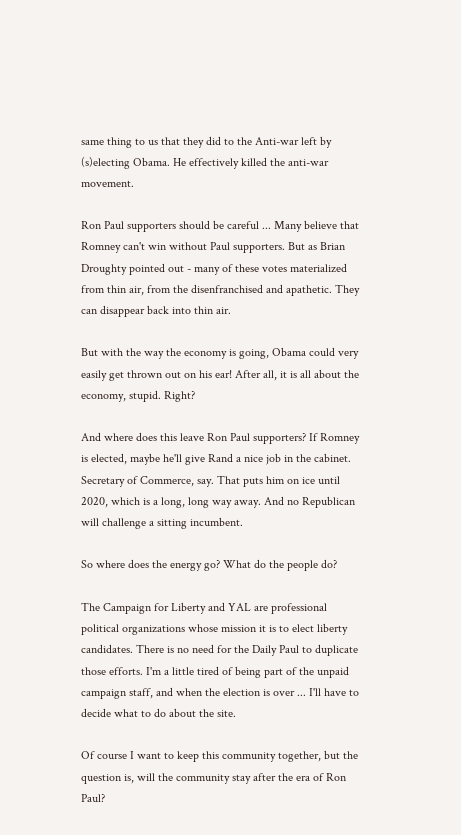same thing to us that they did to the Anti-war left by (s)electing Obama. He effectively killed the anti-war movement.

Ron Paul supporters should be careful ... Many believe that Romney can't win without Paul supporters. But as Brian Droughty pointed out - many of these votes materialized from thin air, from the disenfranchised and apathetic. They can disappear back into thin air.

But with the way the economy is going, Obama could very easily get thrown out on his ear! After all, it is all about the economy, stupid. Right?

And where does this leave Ron Paul supporters? If Romney is elected, maybe he'll give Rand a nice job in the cabinet. Secretary of Commerce, say. That puts him on ice until 2020, which is a long, long way away. And no Republican will challenge a sitting incumbent.

So where does the energy go? What do the people do?

The Campaign for Liberty and YAL are professional political organizations whose mission it is to elect liberty candidates. There is no need for the Daily Paul to duplicate those efforts. I'm a little tired of being part of the unpaid campaign staff, and when the election is over ... I'll have to decide what to do about the site.

Of course I want to keep this community together, but the question is, will the community stay after the era of Ron Paul?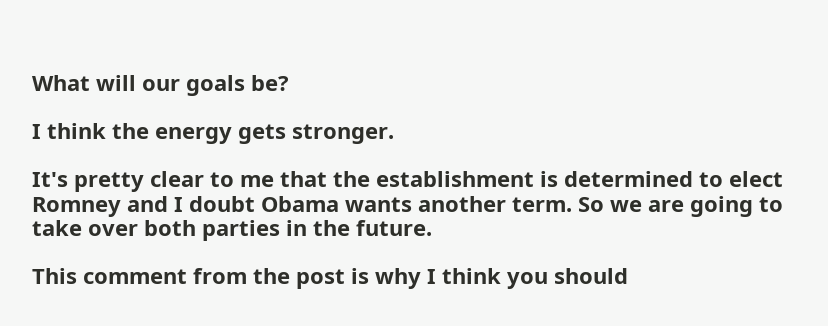What will our goals be?

I think the energy gets stronger.

It's pretty clear to me that the establishment is determined to elect Romney and I doubt Obama wants another term. So we are going to take over both parties in the future.

This comment from the post is why I think you should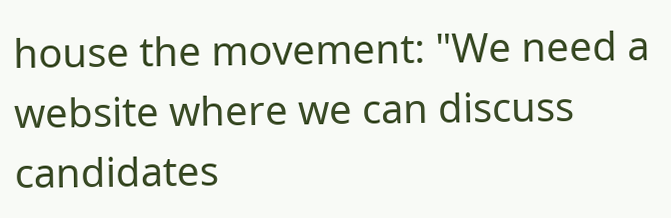house the movement: "We need a website where we can discuss candidates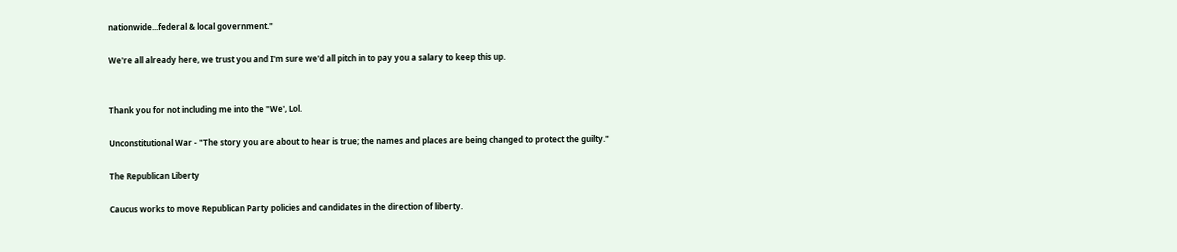nationwide...federal & local government."

We're all already here, we trust you and I'm sure we'd all pitch in to pay you a salary to keep this up.


Thank you for not including me into the "We', Lol.

Unconstitutional War - "The story you are about to hear is true; the names and places are being changed to protect the guilty."

The Republican Liberty

Caucus works to move Republican Party policies and candidates in the direction of liberty.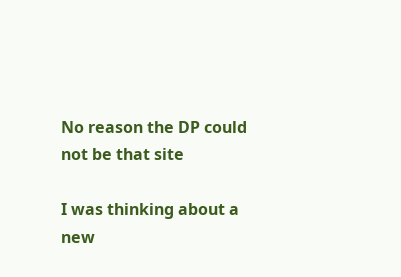No reason the DP could not be that site

I was thinking about a new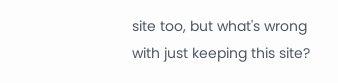site too, but what's wrong with just keeping this site?